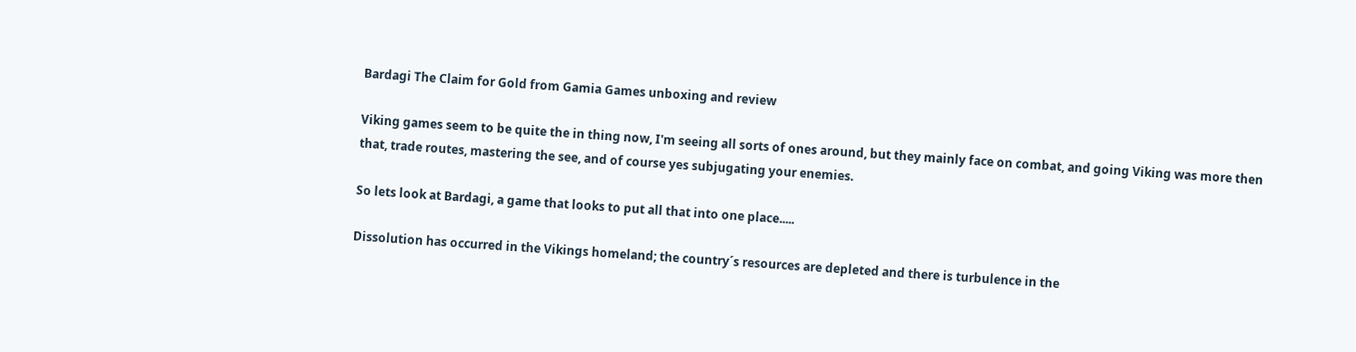Bardagi The Claim for Gold from Gamia Games unboxing and review

Viking games seem to be quite the in thing now, I'm seeing all sorts of ones around, but they mainly face on combat, and going Viking was more then that, trade routes, mastering the see, and of course yes subjugating your enemies.

So lets look at Bardagi, a game that looks to put all that into one place.....

Dissolution has occurred in the Vikings homeland; the country´s resources are depleted and there is turbulence in the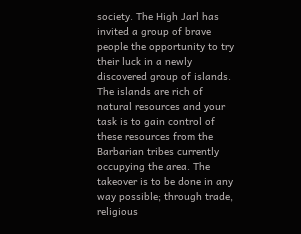society. The High Jarl has invited a group of brave people the opportunity to try their luck in a newly discovered group of islands. The islands are rich of natural resources and your task is to gain control of these resources from the Barbarian tribes currently occupying the area. The takeover is to be done in any way possible; through trade, religious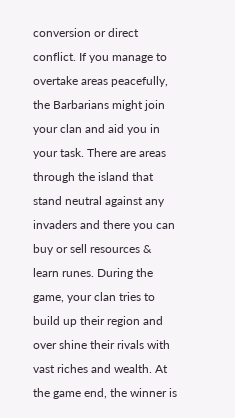conversion or direct conflict. If you manage to overtake areas peacefully, the Barbarians might join your clan and aid you in your task. There are areas through the island that stand neutral against any invaders and there you can buy or sell resources & learn runes. During the game, your clan tries to build up their region and over shine their rivals with vast riches and wealth. At the game end, the winner is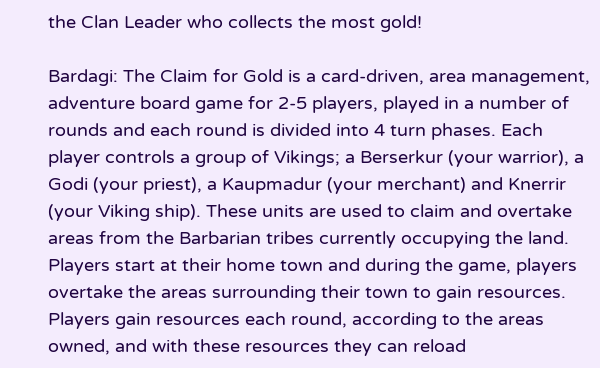the Clan Leader who collects the most gold!

Bardagi: The Claim for Gold is a card-driven, area management, adventure board game for 2-5 players, played in a number of rounds and each round is divided into 4 turn phases. Each player controls a group of Vikings; a Berserkur (your warrior), a Godi (your priest), a Kaupmadur (your merchant) and Knerrir (your Viking ship). These units are used to claim and overtake areas from the Barbarian tribes currently occupying the land. Players start at their home town and during the game, players overtake the areas surrounding their town to gain resources. Players gain resources each round, according to the areas owned, and with these resources they can reload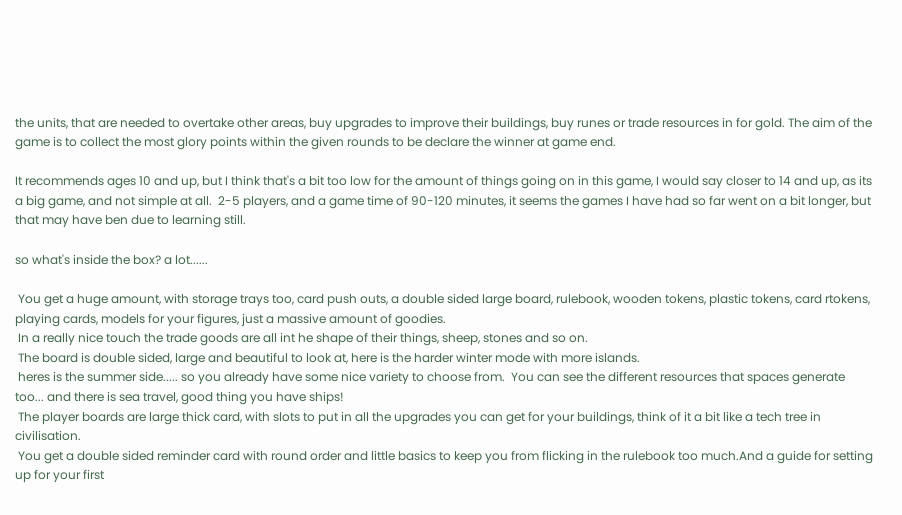the units, that are needed to overtake other areas, buy upgrades to improve their buildings, buy runes or trade resources in for gold. The aim of the game is to collect the most glory points within the given rounds to be declare the winner at game end.

It recommends ages 10 and up, but I think that's a bit too low for the amount of things going on in this game, I would say closer to 14 and up, as its a big game, and not simple at all.  2-5 players, and a game time of 90-120 minutes, it seems the games I have had so far went on a bit longer, but that may have ben due to learning still.

so what's inside the box? a lot......

 You get a huge amount, with storage trays too, card push outs, a double sided large board, rulebook, wooden tokens, plastic tokens, card rtokens, playing cards, models for your figures, just a massive amount of goodies.
 In a really nice touch the trade goods are all int he shape of their things, sheep, stones and so on.
 The board is double sided, large and beautiful to look at, here is the harder winter mode with more islands.
 heres is the summer side..... so you already have some nice variety to choose from.  You can see the different resources that spaces generate too... and there is sea travel, good thing you have ships!
 The player boards are large thick card, with slots to put in all the upgrades you can get for your buildings, think of it a bit like a tech tree in civilisation.
 You get a double sided reminder card with round order and little basics to keep you from flicking in the rulebook too much.And a guide for setting up for your first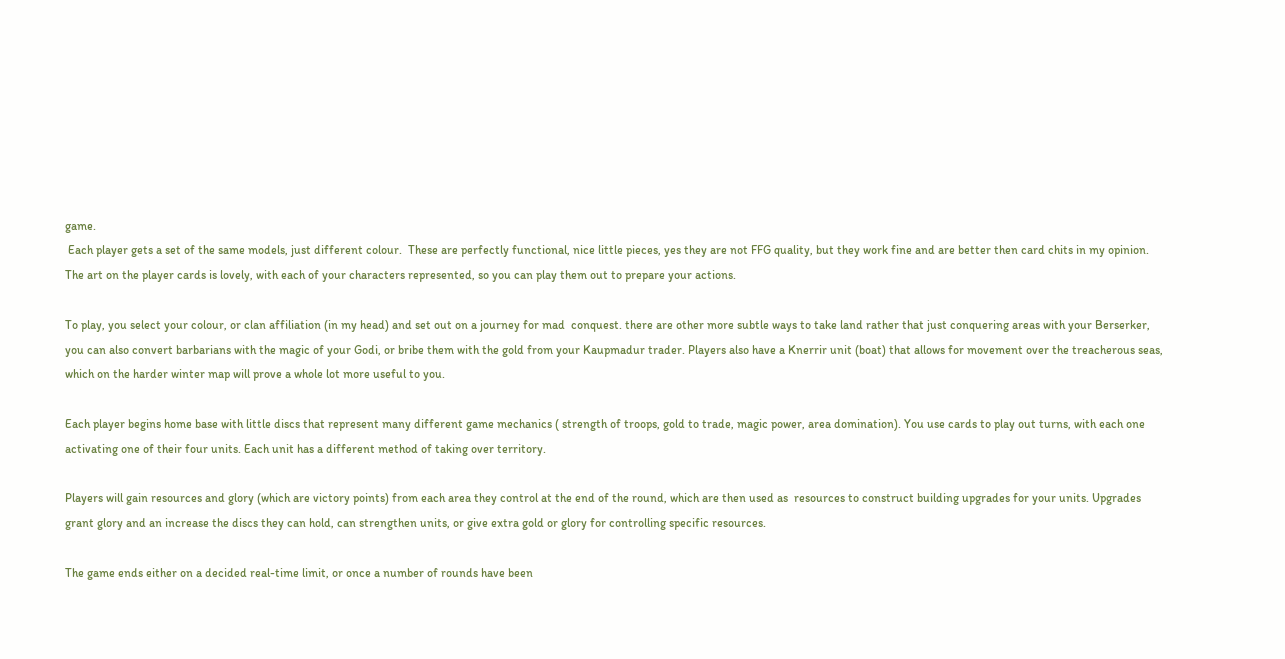game.
 Each player gets a set of the same models, just different colour.  These are perfectly functional, nice little pieces, yes they are not FFG quality, but they work fine and are better then card chits in my opinion.
The art on the player cards is lovely, with each of your characters represented, so you can play them out to prepare your actions.

To play, you select your colour, or clan affiliation (in my head) and set out on a journey for mad  conquest. there are other more subtle ways to take land rather that just conquering areas with your Berserker, you can also convert barbarians with the magic of your Godi, or bribe them with the gold from your Kaupmadur trader. Players also have a Knerrir unit (boat) that allows for movement over the treacherous seas, which on the harder winter map will prove a whole lot more useful to you.

Each player begins home base with little discs that represent many different game mechanics ( strength of troops, gold to trade, magic power, area domination). You use cards to play out turns, with each one activating one of their four units. Each unit has a different method of taking over territory.

Players will gain resources and glory (which are victory points) from each area they control at the end of the round, which are then used as  resources to construct building upgrades for your units. Upgrades grant glory and an increase the discs they can hold, can strengthen units, or give extra gold or glory for controlling specific resources.

The game ends either on a decided real-time limit, or once a number of rounds have been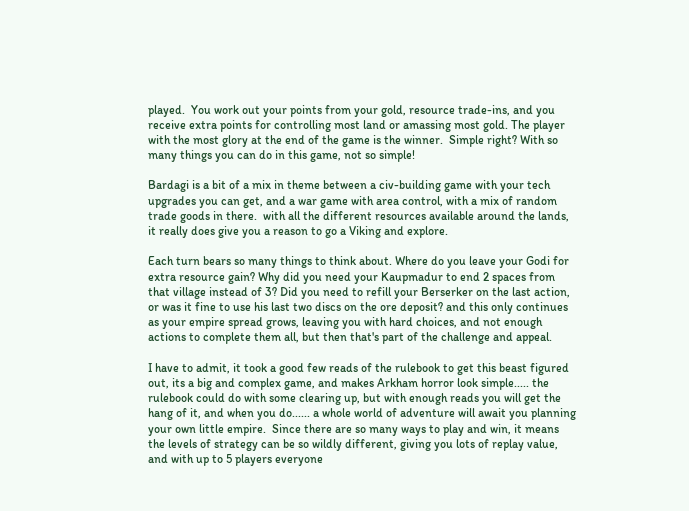played.  You work out your points from your gold, resource trade-ins, and you receive extra points for controlling most land or amassing most gold. The player with the most glory at the end of the game is the winner.  Simple right? With so many things you can do in this game, not so simple!

Bardagi is a bit of a mix in theme between a civ-building game with your tech upgrades you can get, and a war game with area control, with a mix of random trade goods in there.  with all the different resources available around the lands, it really does give you a reason to go a Viking and explore.

Each turn bears so many things to think about. Where do you leave your Godi for extra resource gain? Why did you need your Kaupmadur to end 2 spaces from that village instead of 3? Did you need to refill your Berserker on the last action, or was it fine to use his last two discs on the ore deposit? and this only continues as your empire spread grows, leaving you with hard choices, and not enough actions to complete them all, but then that's part of the challenge and appeal.

I have to admit, it took a good few reads of the rulebook to get this beast figured out, its a big and complex game, and makes Arkham horror look simple..... the rulebook could do with some clearing up, but with enough reads you will get the hang of it, and when you do...... a whole world of adventure will await you planning your own little empire.  Since there are so many ways to play and win, it means the levels of strategy can be so wildly different, giving you lots of replay value, and with up to 5 players everyone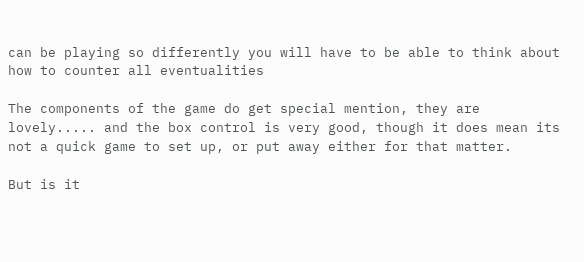can be playing so differently you will have to be able to think about how to counter all eventualities

The components of the game do get special mention, they are lovely..... and the box control is very good, though it does mean its not a quick game to set up, or put away either for that matter.

But is it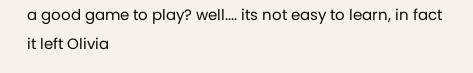a good game to play? well.... its not easy to learn, in fact it left Olivia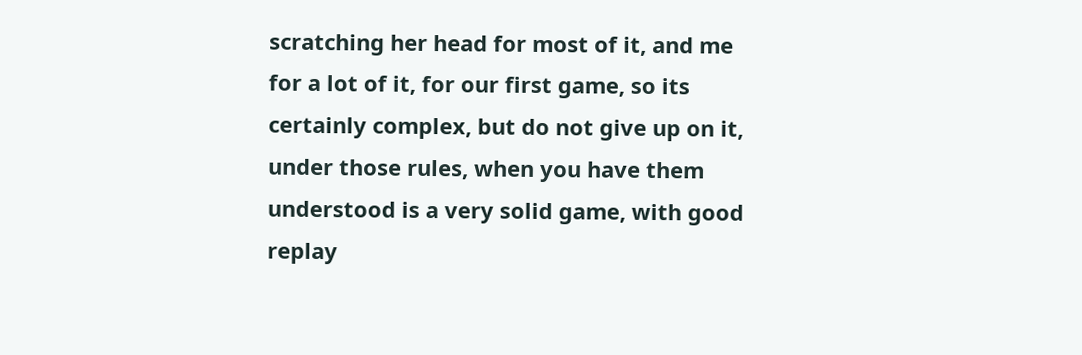scratching her head for most of it, and me for a lot of it, for our first game, so its certainly complex, but do not give up on it, under those rules, when you have them understood is a very solid game, with good replay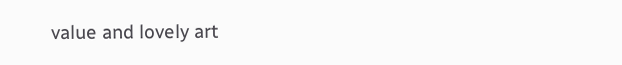value and lovely art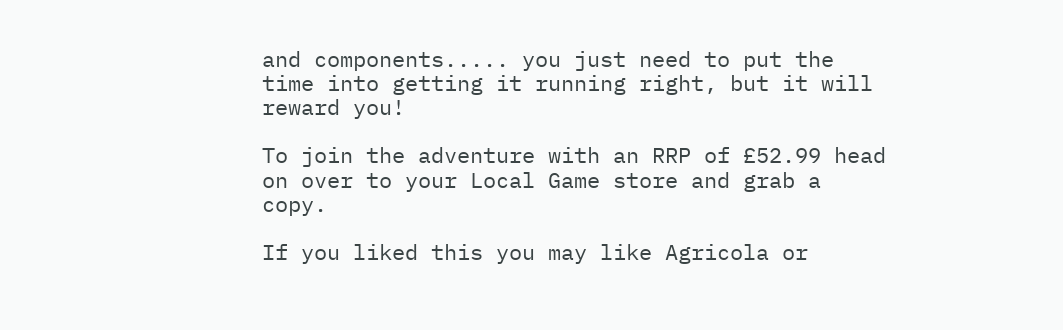and components..... you just need to put the time into getting it running right, but it will reward you!

To join the adventure with an RRP of £52.99 head on over to your Local Game store and grab a copy.

If you liked this you may like Agricola or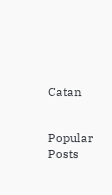Catan


Popular Posts